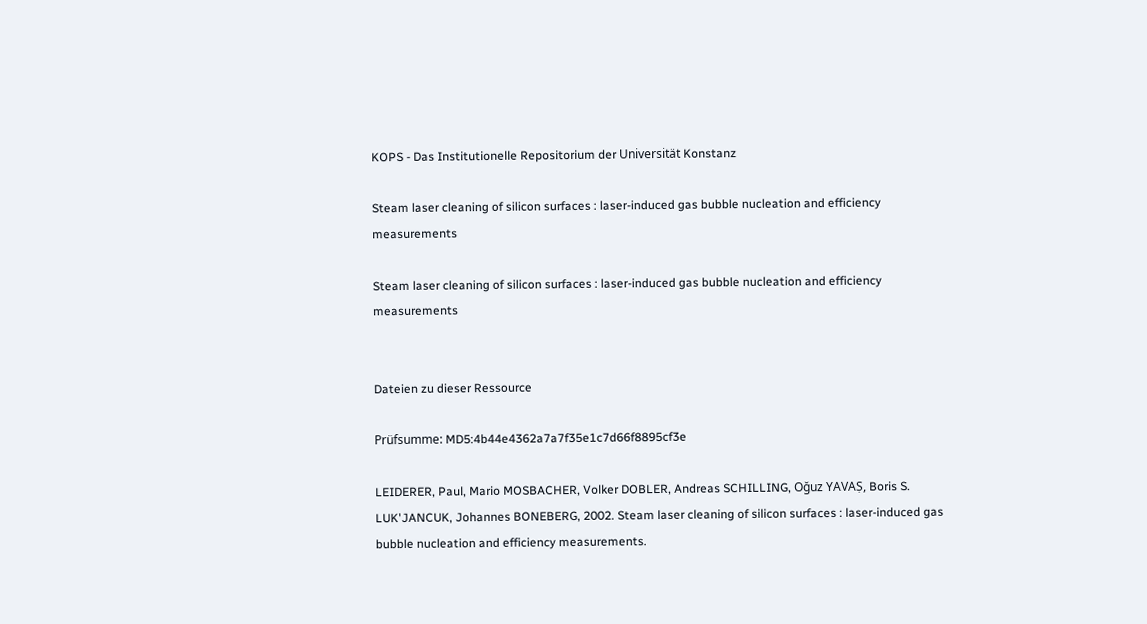KOPS - Das Institutionelle Repositorium der Universität Konstanz

Steam laser cleaning of silicon surfaces : laser-induced gas bubble nucleation and efficiency measurements

Steam laser cleaning of silicon surfaces : laser-induced gas bubble nucleation and efficiency measurements


Dateien zu dieser Ressource

Prüfsumme: MD5:4b44e4362a7a7f35e1c7d66f8895cf3e

LEIDERER, Paul, Mario MOSBACHER, Volker DOBLER, Andreas SCHILLING, Oğuz YAVAṢ, Boris S. LUK'JANCUK, Johannes BONEBERG, 2002. Steam laser cleaning of silicon surfaces : laser-induced gas bubble nucleation and efficiency measurements.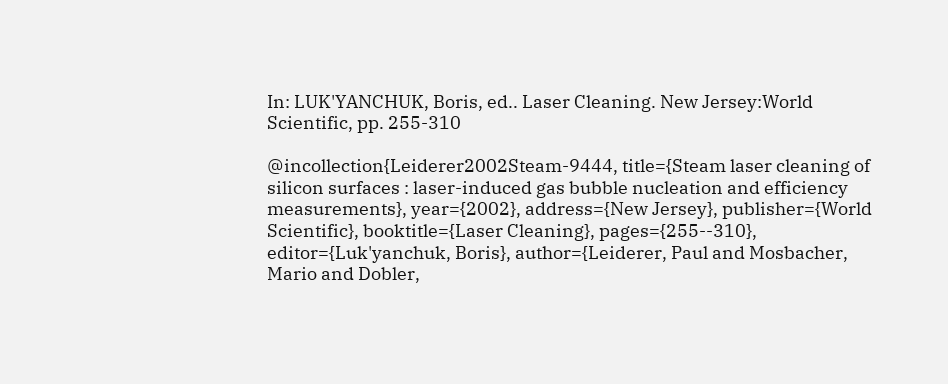In: LUK'YANCHUK, Boris, ed.. Laser Cleaning. New Jersey:World Scientific, pp. 255-310

@incollection{Leiderer2002Steam-9444, title={Steam laser cleaning of silicon surfaces : laser-induced gas bubble nucleation and efficiency measurements}, year={2002}, address={New Jersey}, publisher={World Scientific}, booktitle={Laser Cleaning}, pages={255--310}, editor={Luk'yanchuk, Boris}, author={Leiderer, Paul and Mosbacher, Mario and Dobler,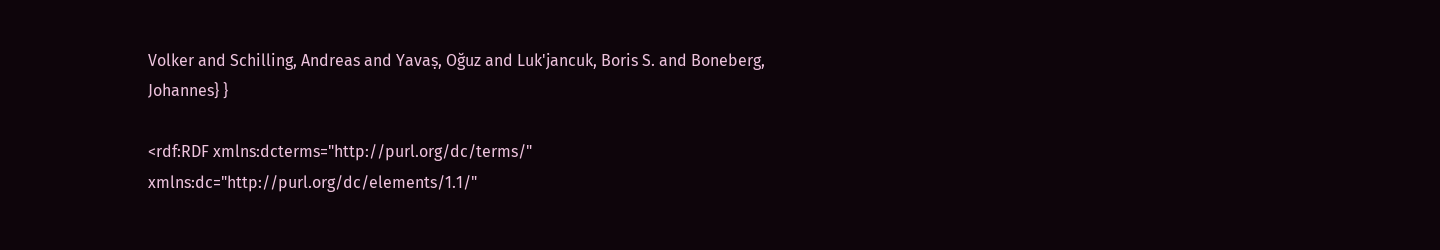Volker and Schilling, Andreas and Yavaṣ, Oğuz and Luk'jancuk, Boris S. and Boneberg, Johannes} }

<rdf:RDF xmlns:dcterms="http://purl.org/dc/terms/" xmlns:dc="http://purl.org/dc/elements/1.1/"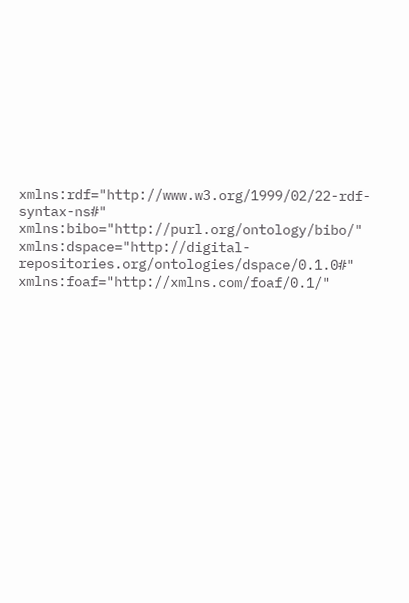xmlns:rdf="http://www.w3.org/1999/02/22-rdf-syntax-ns#" xmlns:bibo="http://purl.org/ontology/bibo/" xmlns:dspace="http://digital-repositories.org/ontologies/dspace/0.1.0#" xmlns:foaf="http://xmlns.com/foaf/0.1/"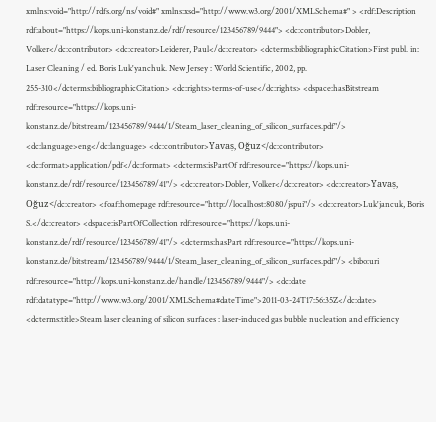xmlns:void="http://rdfs.org/ns/void#" xmlns:xsd="http://www.w3.org/2001/XMLSchema#" > <rdf:Description rdf:about="https://kops.uni-konstanz.de/rdf/resource/123456789/9444"> <dc:contributor>Dobler, Volker</dc:contributor> <dc:creator>Leiderer, Paul</dc:creator> <dcterms:bibliographicCitation>First publ. in: Laser Cleaning / ed. Boris Luk'yanchuk. New Jersey : World Scientific, 2002, pp. 255-310</dcterms:bibliographicCitation> <dc:rights>terms-of-use</dc:rights> <dspace:hasBitstream rdf:resource="https://kops.uni-konstanz.de/bitstream/123456789/9444/1/Steam_laser_cleaning_of_silicon_surfaces.pdf"/> <dc:language>eng</dc:language> <dc:contributor>Yavaṣ, Oğuz</dc:contributor> <dc:format>application/pdf</dc:format> <dcterms:isPartOf rdf:resource="https://kops.uni-konstanz.de/rdf/resource/123456789/41"/> <dc:creator>Dobler, Volker</dc:creator> <dc:creator>Yavaṣ, Oğuz</dc:creator> <foaf:homepage rdf:resource="http://localhost:8080/jspui"/> <dc:creator>Luk'jancuk, Boris S.</dc:creator> <dspace:isPartOfCollection rdf:resource="https://kops.uni-konstanz.de/rdf/resource/123456789/41"/> <dcterms:hasPart rdf:resource="https://kops.uni-konstanz.de/bitstream/123456789/9444/1/Steam_laser_cleaning_of_silicon_surfaces.pdf"/> <bibo:uri rdf:resource="http://kops.uni-konstanz.de/handle/123456789/9444"/> <dc:date rdf:datatype="http://www.w3.org/2001/XMLSchema#dateTime">2011-03-24T17:56:35Z</dc:date> <dcterms:title>Steam laser cleaning of silicon surfaces : laser-induced gas bubble nucleation and efficiency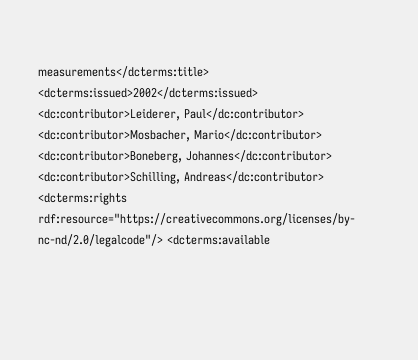measurements</dcterms:title> <dcterms:issued>2002</dcterms:issued> <dc:contributor>Leiderer, Paul</dc:contributor> <dc:contributor>Mosbacher, Mario</dc:contributor> <dc:contributor>Boneberg, Johannes</dc:contributor> <dc:contributor>Schilling, Andreas</dc:contributor> <dcterms:rights rdf:resource="https://creativecommons.org/licenses/by-nc-nd/2.0/legalcode"/> <dcterms:available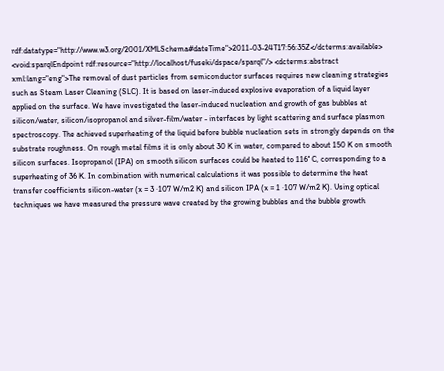rdf:datatype="http://www.w3.org/2001/XMLSchema#dateTime">2011-03-24T17:56:35Z</dcterms:available> <void:sparqlEndpoint rdf:resource="http://localhost/fuseki/dspace/sparql"/> <dcterms:abstract xml:lang="eng">The removal of dust particles from semiconductor surfaces requires new cleaning strategies such as Steam Laser Cleaning (SLC). It is based on laser-induced explosive evaporation of a liquid layer applied on the surface. We have investigated the laser-induced nucleation and growth of gas bubbles at silicon/water, silicon/isopropanol and silver-film/water - interfaces by light scattering and surface plasmon spectroscopy. The achieved superheating of the liquid before bubble nucleation sets in strongly depends on the substrate roughness. On rough metal films it is only about 30 K in water, compared to about 150 K on smooth silicon surfaces. Isopropanol (IPA) on smooth silicon surfaces could be heated to 116° C, corresponding to a superheating of 36 K. In combination with numerical calculations it was possible to determine the heat transfer coefficients silicon-water (x = 3 ·107 W/m2 K) and silicon IPA (x = 1 ·107 W/m2 K). Using optical techniques we have measured the pressure wave created by the growing bubbles and the bubble growth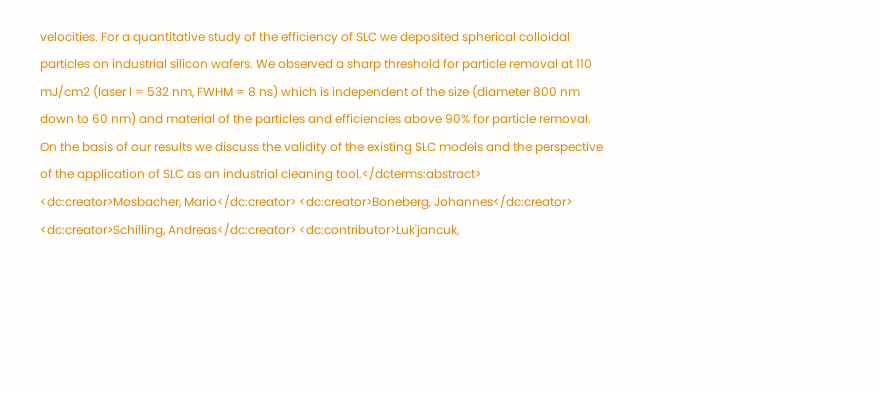velocities. For a quantitative study of the efficiency of SLC we deposited spherical colloidal particles on industrial silicon wafers. We observed a sharp threshold for particle removal at 110 mJ/cm2 (laser l = 532 nm, FWHM = 8 ns) which is independent of the size (diameter 800 nm down to 60 nm) and material of the particles and efficiencies above 90% for particle removal. On the basis of our results we discuss the validity of the existing SLC models and the perspective of the application of SLC as an industrial cleaning tool.</dcterms:abstract> <dc:creator>Mosbacher, Mario</dc:creator> <dc:creator>Boneberg, Johannes</dc:creator> <dc:creator>Schilling, Andreas</dc:creator> <dc:contributor>Luk'jancuk,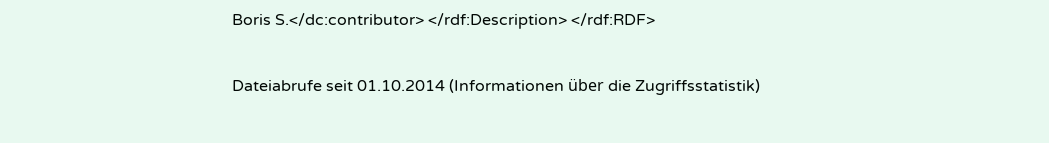Boris S.</dc:contributor> </rdf:Description> </rdf:RDF>

Dateiabrufe seit 01.10.2014 (Informationen über die Zugriffsstatistik)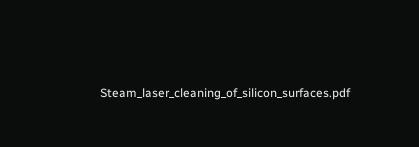Steam_laser_cleaning_of_silicon_surfaces.pdf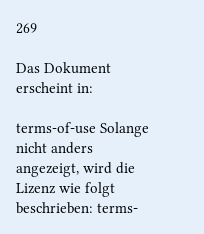269

Das Dokument erscheint in:

terms-of-use Solange nicht anders angezeigt, wird die Lizenz wie folgt beschrieben: terms-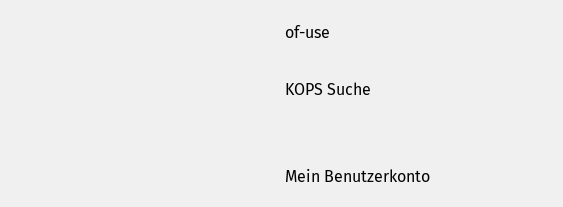of-use

KOPS Suche


Mein Benutzerkonto